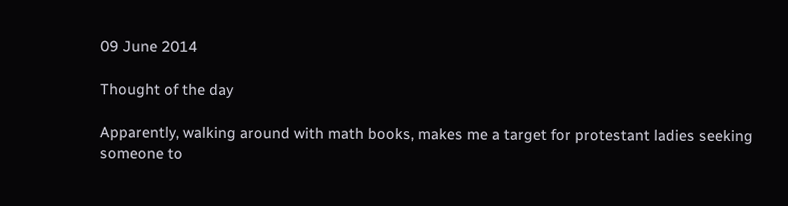09 June 2014

Thought of the day

Apparently, walking around with math books, makes me a target for protestant ladies seeking someone to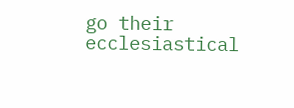go their ecclesiastical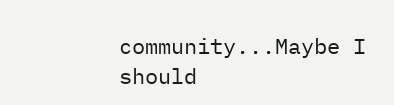community...Maybe I should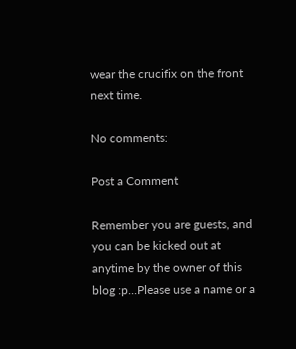wear the crucifix on the front next time.

No comments:

Post a Comment

Remember you are guests, and you can be kicked out at anytime by the owner of this blog :p...Please use a name or a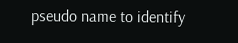pseudo name to identify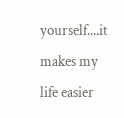yourself....it makes my life easier